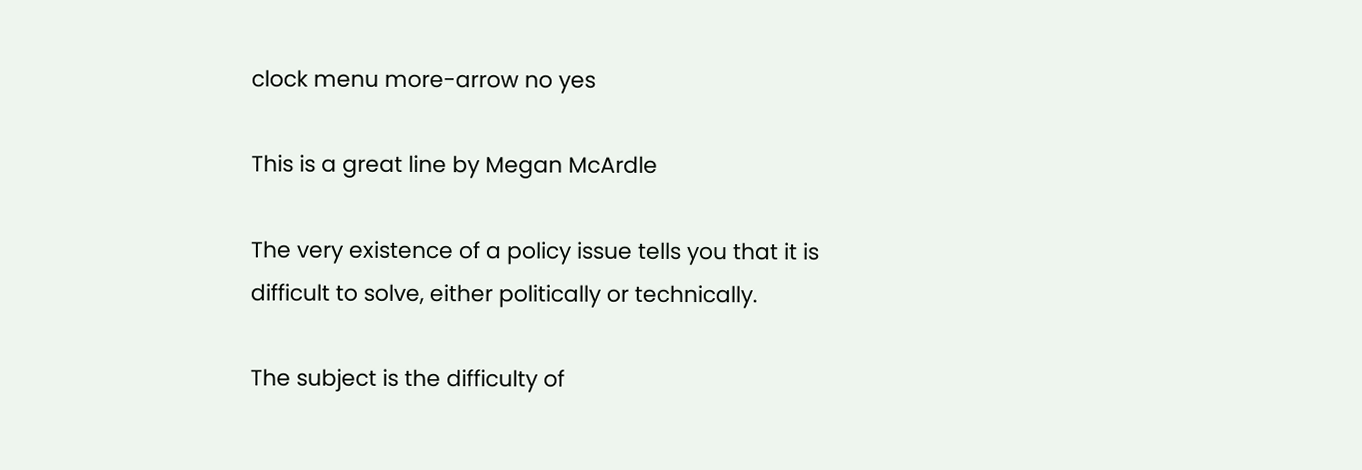clock menu more-arrow no yes

This is a great line by Megan McArdle

The very existence of a policy issue tells you that it is difficult to solve, either politically or technically.

The subject is the difficulty of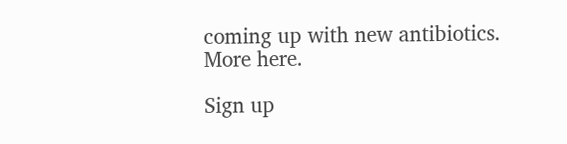coming up with new antibiotics. More here.

Sign up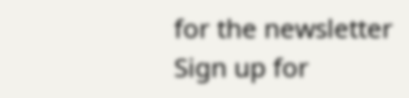for the newsletter Sign up for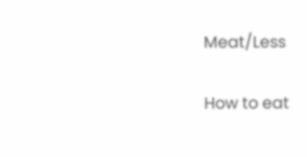Meat/Less

How to eat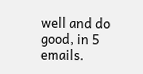well and do good, in 5 emails.